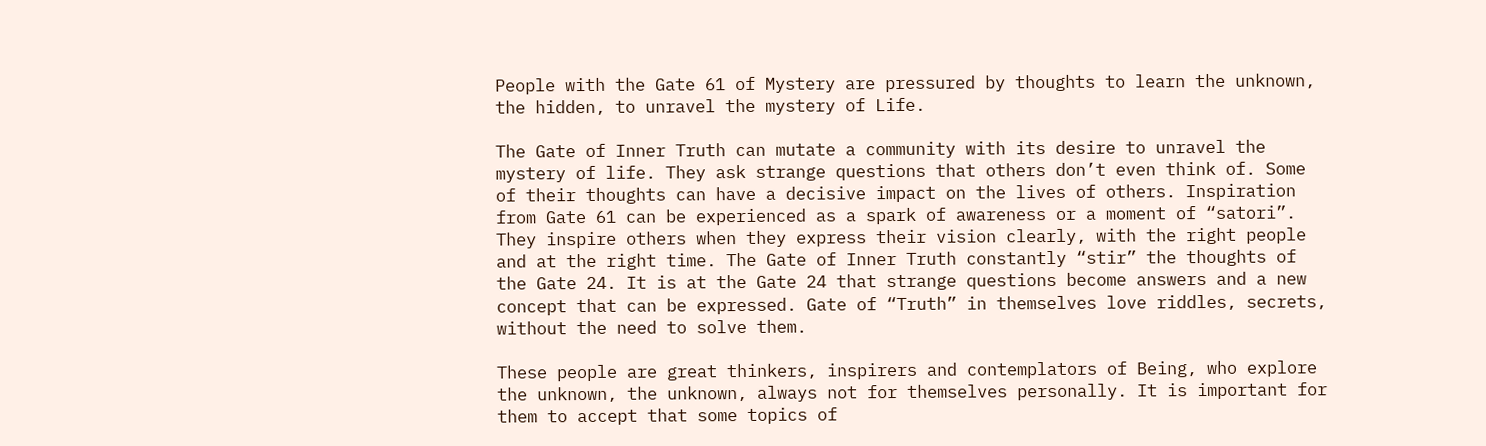People with the Gate 61 of Mystery are pressured by thoughts to learn the unknown, the hidden, to unravel the mystery of Life.

The Gate of Inner Truth can mutate a community with its desire to unravel the mystery of life. They ask strange questions that others don’t even think of. Some of their thoughts can have a decisive impact on the lives of others. Inspiration from Gate 61 can be experienced as a spark of awareness or a moment of “satori”. They inspire others when they express their vision clearly, with the right people and at the right time. The Gate of Inner Truth constantly “stir” the thoughts of the Gate 24. It is at the Gate 24 that strange questions become answers and a new concept that can be expressed. Gate of “Truth” in themselves love riddles, secrets, without the need to solve them.

These people are great thinkers, inspirers and contemplators of Being, who explore the unknown, the unknown, always not for themselves personally. It is important for them to accept that some topics of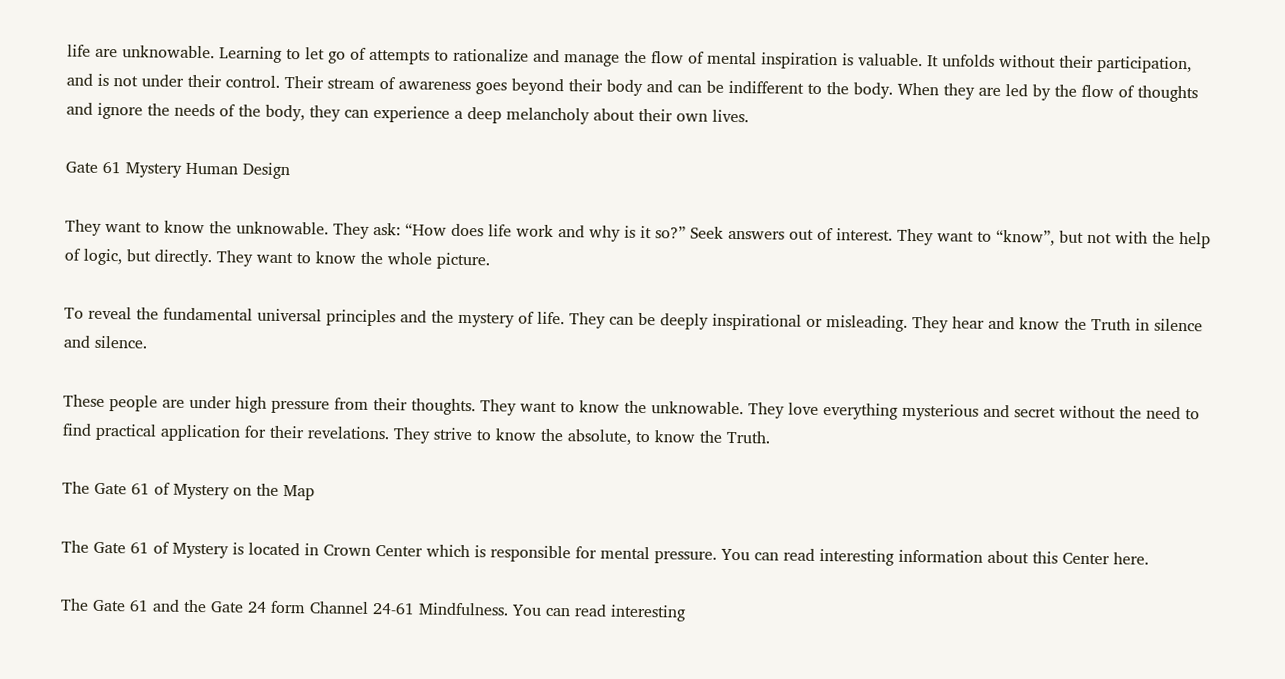life are unknowable. Learning to let go of attempts to rationalize and manage the flow of mental inspiration is valuable. It unfolds without their participation, and is not under their control. Their stream of awareness goes beyond their body and can be indifferent to the body. When they are led by the flow of thoughts and ignore the needs of the body, they can experience a deep melancholy about their own lives.

Gate 61 Mystery Human Design

They want to know the unknowable. They ask: “How does life work and why is it so?” Seek answers out of interest. They want to “know”, but not with the help of logic, but directly. They want to know the whole picture.

To reveal the fundamental universal principles and the mystery of life. They can be deeply inspirational or misleading. They hear and know the Truth in silence and silence.

These people are under high pressure from their thoughts. They want to know the unknowable. They love everything mysterious and secret without the need to find practical application for their revelations. They strive to know the absolute, to know the Truth.

The Gate 61 of Mystery on the Map

The Gate 61 of Mystery is located in Crown Center which is responsible for mental pressure. You can read interesting information about this Center here.

The Gate 61 and the Gate 24 form Channel 24-61 Mindfulness. You can read interesting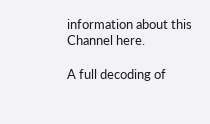information about this Channel here.

A full decoding of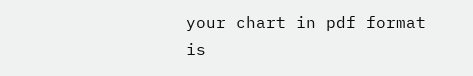your chart in pdf format is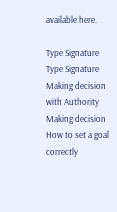available here.

Type Signature
Type Signature
Making decision with Authority
Making decision
How to set a goal correctly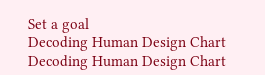Set a goal
Decoding Human Design Chart
Decoding Human Design Chart